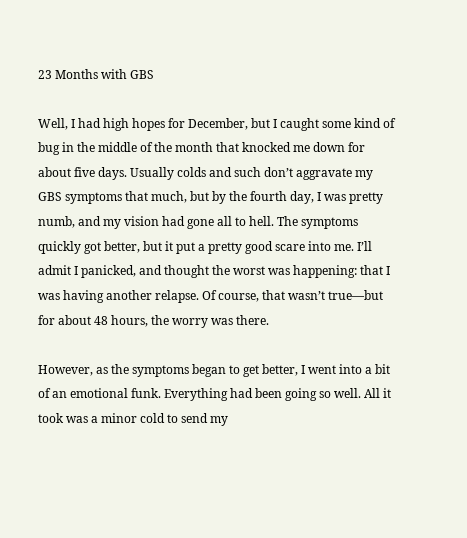23 Months with GBS

Well, I had high hopes for December, but I caught some kind of bug in the middle of the month that knocked me down for about five days. Usually colds and such don’t aggravate my GBS symptoms that much, but by the fourth day, I was pretty numb, and my vision had gone all to hell. The symptoms quickly got better, but it put a pretty good scare into me. I’ll admit I panicked, and thought the worst was happening: that I was having another relapse. Of course, that wasn’t true—but for about 48 hours, the worry was there.

However, as the symptoms began to get better, I went into a bit of an emotional funk. Everything had been going so well. All it took was a minor cold to send my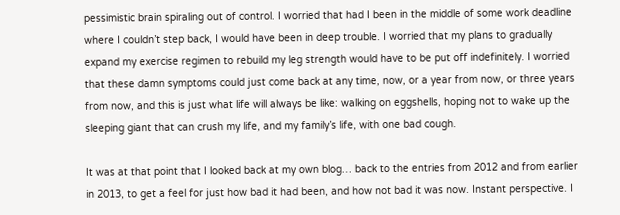pessimistic brain spiraling out of control. I worried that had I been in the middle of some work deadline where I couldn’t step back, I would have been in deep trouble. I worried that my plans to gradually expand my exercise regimen to rebuild my leg strength would have to be put off indefinitely. I worried that these damn symptoms could just come back at any time, now, or a year from now, or three years from now, and this is just what life will always be like: walking on eggshells, hoping not to wake up the sleeping giant that can crush my life, and my family’s life, with one bad cough.

It was at that point that I looked back at my own blog… back to the entries from 2012 and from earlier in 2013, to get a feel for just how bad it had been, and how not bad it was now. Instant perspective. I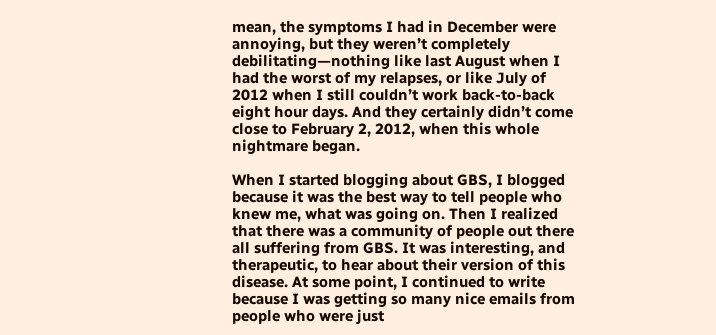mean, the symptoms I had in December were annoying, but they weren’t completely debilitating—nothing like last August when I had the worst of my relapses, or like July of 2012 when I still couldn’t work back-to-back eight hour days. And they certainly didn’t come close to February 2, 2012, when this whole nightmare began.

When I started blogging about GBS, I blogged because it was the best way to tell people who knew me, what was going on. Then I realized that there was a community of people out there all suffering from GBS. It was interesting, and therapeutic, to hear about their version of this disease. At some point, I continued to write because I was getting so many nice emails from people who were just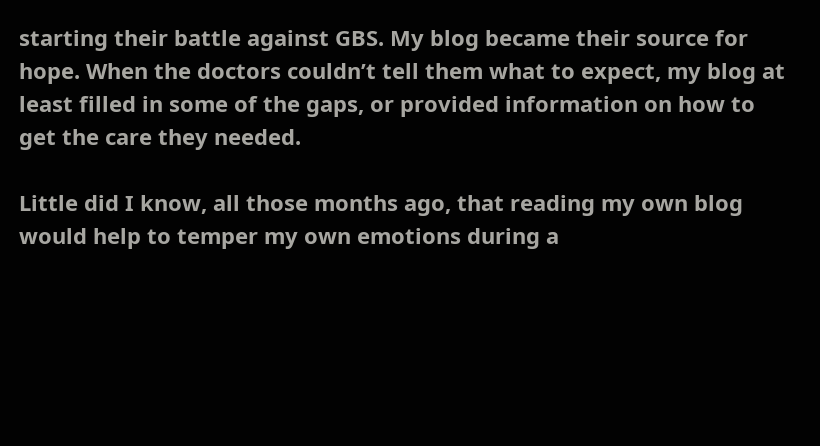starting their battle against GBS. My blog became their source for hope. When the doctors couldn’t tell them what to expect, my blog at least filled in some of the gaps, or provided information on how to get the care they needed.

Little did I know, all those months ago, that reading my own blog would help to temper my own emotions during a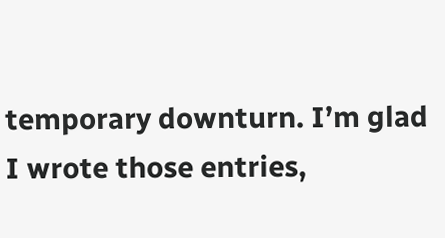temporary downturn. I’m glad I wrote those entries,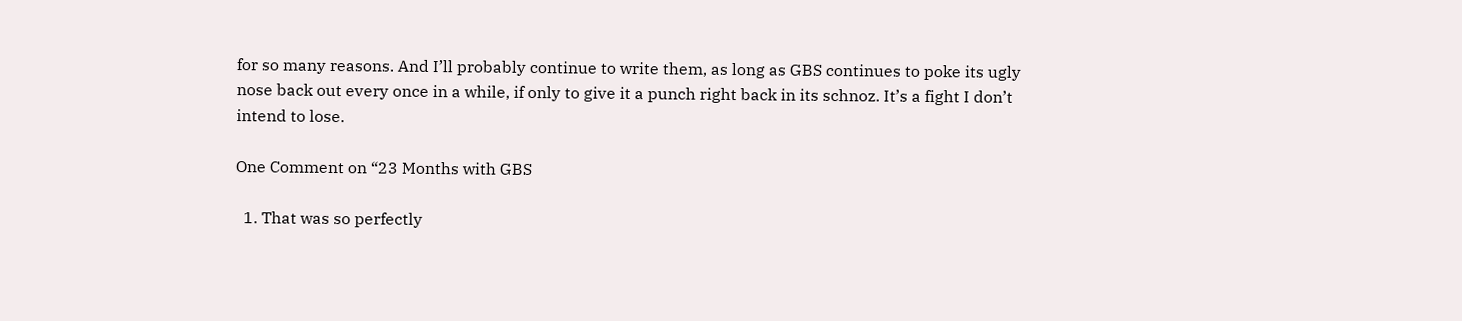for so many reasons. And I’ll probably continue to write them, as long as GBS continues to poke its ugly nose back out every once in a while, if only to give it a punch right back in its schnoz. It’s a fight I don’t intend to lose.

One Comment on “23 Months with GBS

  1. That was so perfectly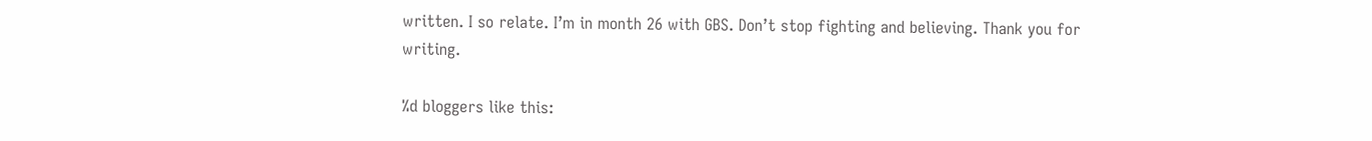written. I so relate. I’m in month 26 with GBS. Don’t stop fighting and believing. Thank you for writing.

%d bloggers like this: